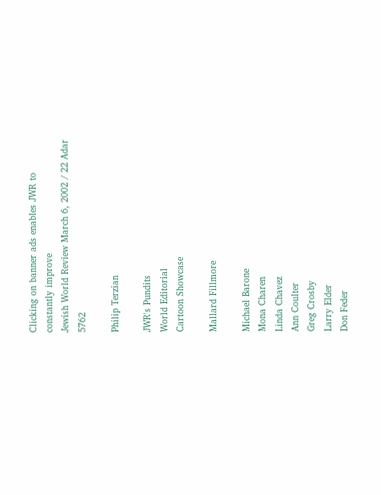Clicking on banner ads enables JWR to constantly improve
Jewish World Review March 6, 2002 / 22 Adar 5762

Philip Terzian

JWR's Pundits
World Editorial
Cartoon Showcase

Mallard Fillmore

Michael Barone
Mona Charen
Linda Chavez
Ann Coulter
Greg Crosby
Larry Elder
Don Feder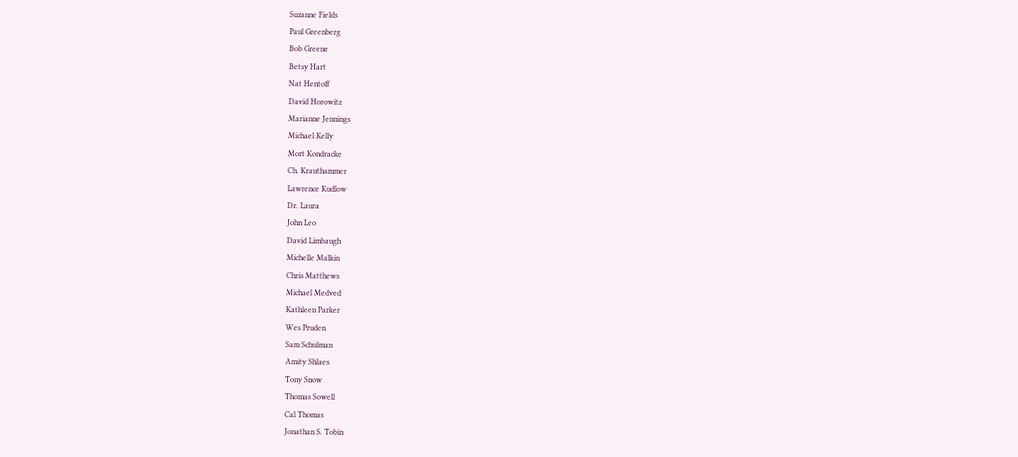Suzanne Fields
Paul Greenberg
Bob Greene
Betsy Hart
Nat Hentoff
David Horowitz
Marianne Jennings
Michael Kelly
Mort Kondracke
Ch. Krauthammer
Lawrence Kudlow
Dr. Laura
John Leo
David Limbaugh
Michelle Malkin
Chris Matthews
Michael Medved
Kathleen Parker
Wes Pruden
Sam Schulman
Amity Shlaes
Tony Snow
Thomas Sowell
Cal Thomas
Jonathan S. Tobin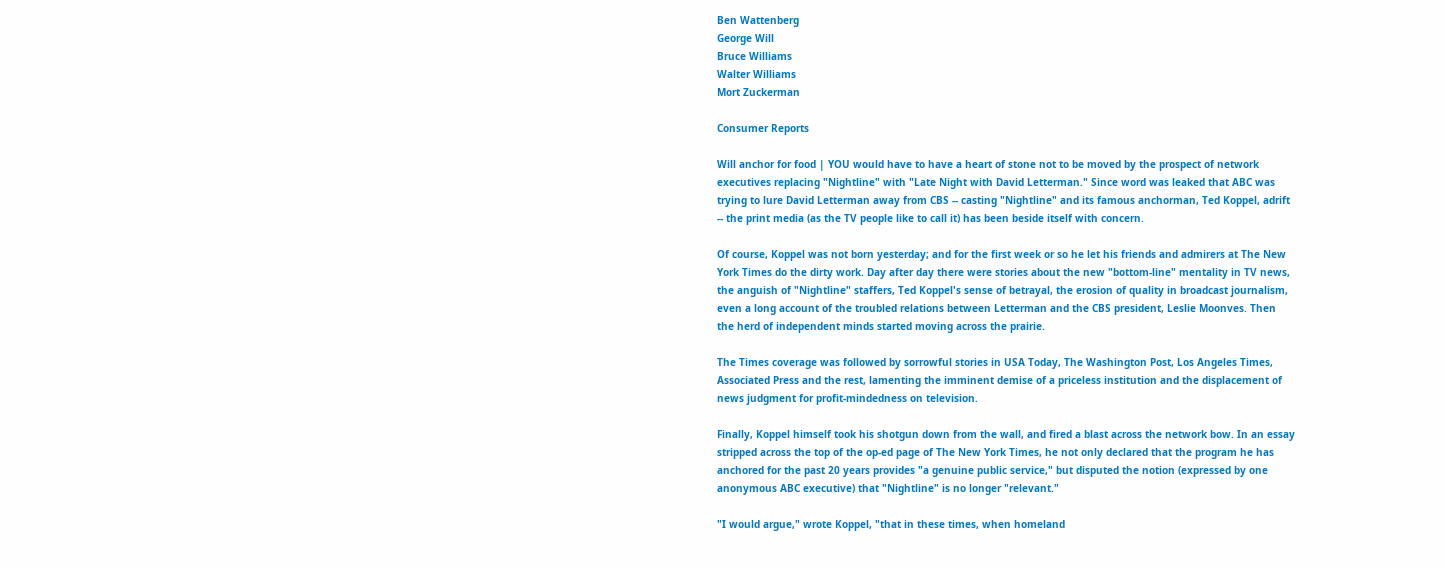Ben Wattenberg
George Will
Bruce Williams
Walter Williams
Mort Zuckerman

Consumer Reports

Will anchor for food | YOU would have to have a heart of stone not to be moved by the prospect of network executives replacing "Nightline" with "Late Night with David Letterman." Since word was leaked that ABC was trying to lure David Letterman away from CBS -- casting "Nightline" and its famous anchorman, Ted Koppel, adrift -- the print media (as the TV people like to call it) has been beside itself with concern.

Of course, Koppel was not born yesterday; and for the first week or so he let his friends and admirers at The New York Times do the dirty work. Day after day there were stories about the new "bottom-line" mentality in TV news, the anguish of "Nightline" staffers, Ted Koppel's sense of betrayal, the erosion of quality in broadcast journalism, even a long account of the troubled relations between Letterman and the CBS president, Leslie Moonves. Then the herd of independent minds started moving across the prairie.

The Times coverage was followed by sorrowful stories in USA Today, The Washington Post, Los Angeles Times, Associated Press and the rest, lamenting the imminent demise of a priceless institution and the displacement of news judgment for profit-mindedness on television.

Finally, Koppel himself took his shotgun down from the wall, and fired a blast across the network bow. In an essay stripped across the top of the op-ed page of The New York Times, he not only declared that the program he has anchored for the past 20 years provides "a genuine public service," but disputed the notion (expressed by one anonymous ABC executive) that "Nightline" is no longer "relevant."

"I would argue," wrote Koppel, "that in these times, when homeland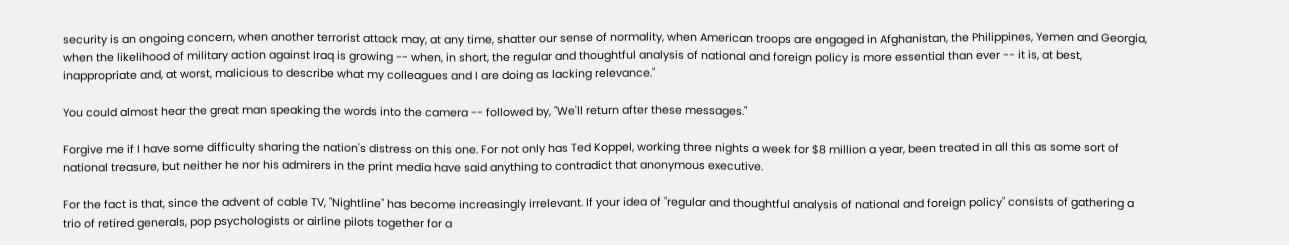security is an ongoing concern, when another terrorist attack may, at any time, shatter our sense of normality, when American troops are engaged in Afghanistan, the Philippines, Yemen and Georgia, when the likelihood of military action against Iraq is growing -- when, in short, the regular and thoughtful analysis of national and foreign policy is more essential than ever -- it is, at best, inappropriate and, at worst, malicious to describe what my colleagues and I are doing as lacking relevance."

You could almost hear the great man speaking the words into the camera -- followed by, "We'll return after these messages."

Forgive me if I have some difficulty sharing the nation's distress on this one. For not only has Ted Koppel, working three nights a week for $8 million a year, been treated in all this as some sort of national treasure, but neither he nor his admirers in the print media have said anything to contradict that anonymous executive.

For the fact is that, since the advent of cable TV, "Nightline" has become increasingly irrelevant. If your idea of "regular and thoughtful analysis of national and foreign policy" consists of gathering a trio of retired generals, pop psychologists or airline pilots together for a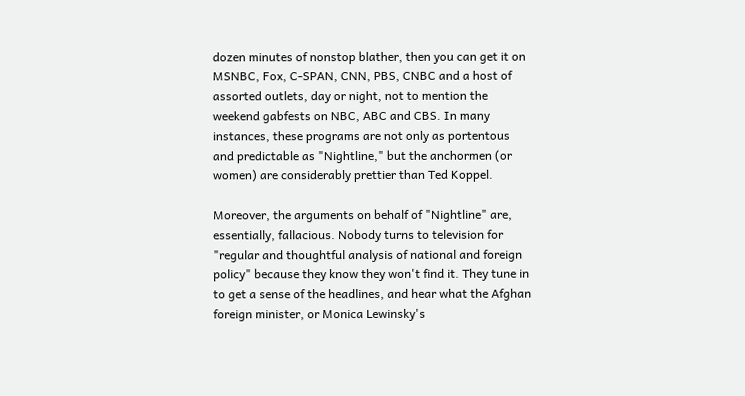dozen minutes of nonstop blather, then you can get it on MSNBC, Fox, C-SPAN, CNN, PBS, CNBC and a host of assorted outlets, day or night, not to mention the weekend gabfests on NBC, ABC and CBS. In many instances, these programs are not only as portentous and predictable as "Nightline," but the anchormen (or women) are considerably prettier than Ted Koppel.

Moreover, the arguments on behalf of "Nightline" are, essentially, fallacious. Nobody turns to television for "regular and thoughtful analysis of national and foreign policy" because they know they won't find it. They tune in to get a sense of the headlines, and hear what the Afghan foreign minister, or Monica Lewinsky's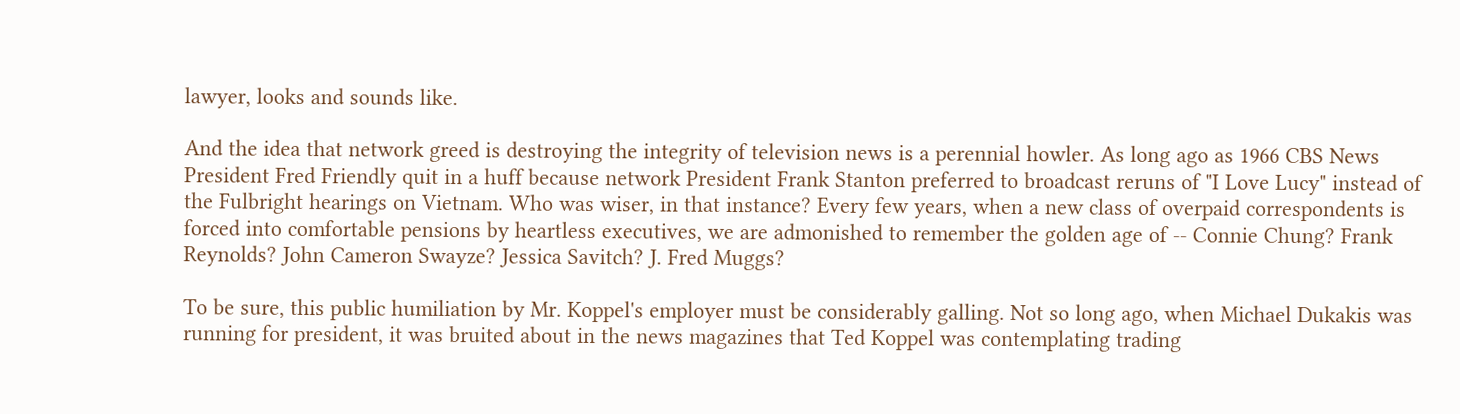lawyer, looks and sounds like.

And the idea that network greed is destroying the integrity of television news is a perennial howler. As long ago as 1966 CBS News President Fred Friendly quit in a huff because network President Frank Stanton preferred to broadcast reruns of "I Love Lucy" instead of the Fulbright hearings on Vietnam. Who was wiser, in that instance? Every few years, when a new class of overpaid correspondents is forced into comfortable pensions by heartless executives, we are admonished to remember the golden age of -- Connie Chung? Frank Reynolds? John Cameron Swayze? Jessica Savitch? J. Fred Muggs?

To be sure, this public humiliation by Mr. Koppel's employer must be considerably galling. Not so long ago, when Michael Dukakis was running for president, it was bruited about in the news magazines that Ted Koppel was contemplating trading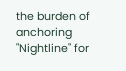the burden of anchoring "Nightline" for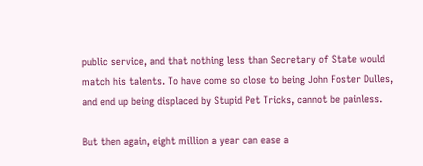public service, and that nothing less than Secretary of State would match his talents. To have come so close to being John Foster Dulles, and end up being displaced by Stupid Pet Tricks, cannot be painless.

But then again, eight million a year can ease a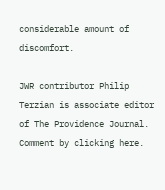considerable amount of discomfort.

JWR contributor Philip Terzian is associate editor of The Providence Journal. Comment by clicking here.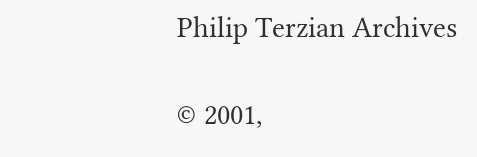Philip Terzian Archives

© 2001,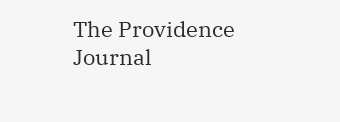The Providence Journal